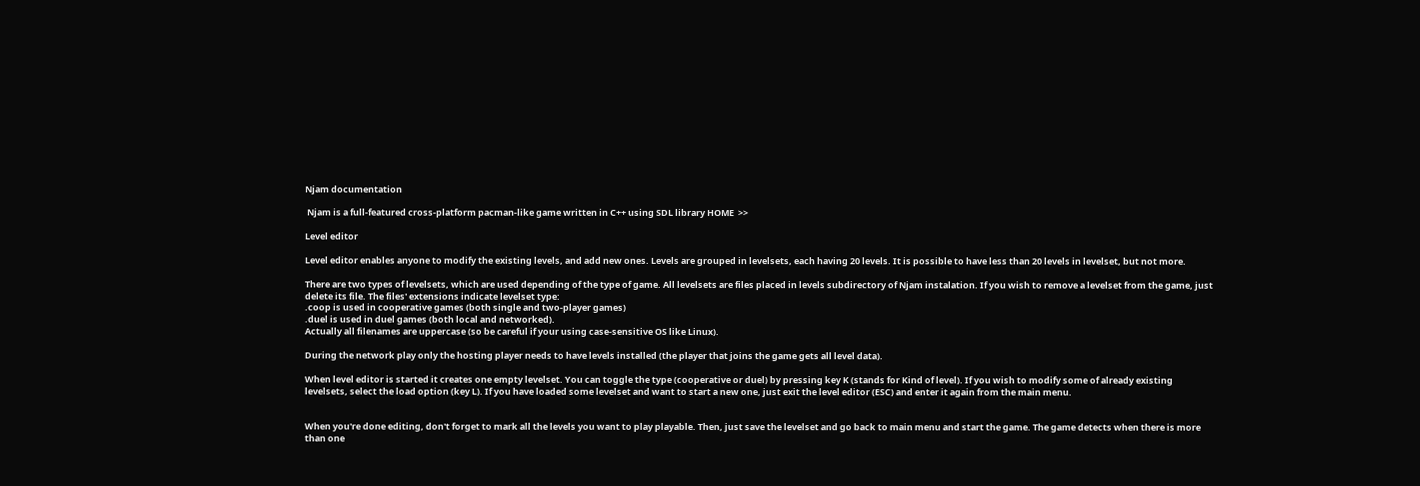Njam documentation

 Njam is a full-featured cross-platform pacman-like game written in C++ using SDL library HOME  >>

Level editor

Level editor enables anyone to modify the existing levels, and add new ones. Levels are grouped in levelsets, each having 20 levels. It is possible to have less than 20 levels in levelset, but not more.

There are two types of levelsets, which are used depending of the type of game. All levelsets are files placed in levels subdirectory of Njam instalation. If you wish to remove a levelset from the game, just delete its file. The files' extensions indicate levelset type:
.coop is used in cooperative games (both single and two-player games)
.duel is used in duel games (both local and networked).
Actually all filenames are uppercase (so be careful if your using case-sensitive OS like Linux).

During the network play only the hosting player needs to have levels installed (the player that joins the game gets all level data).

When level editor is started it creates one empty levelset. You can toggle the type (cooperative or duel) by pressing key K (stands for Kind of level). If you wish to modify some of already existing levelsets, select the load option (key L). If you have loaded some levelset and want to start a new one, just exit the level editor (ESC) and enter it again from the main menu.


When you're done editing, don't forget to mark all the levels you want to play playable. Then, just save the levelset and go back to main menu and start the game. The game detects when there is more than one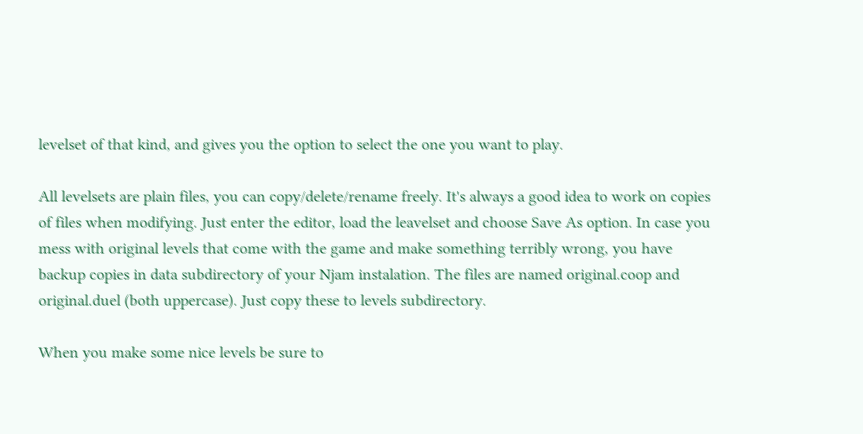levelset of that kind, and gives you the option to select the one you want to play.

All levelsets are plain files, you can copy/delete/rename freely. It's always a good idea to work on copies of files when modifying. Just enter the editor, load the leavelset and choose Save As option. In case you mess with original levels that come with the game and make something terribly wrong, you have backup copies in data subdirectory of your Njam instalation. The files are named original.coop and original.duel (both uppercase). Just copy these to levels subdirectory.

When you make some nice levels be sure to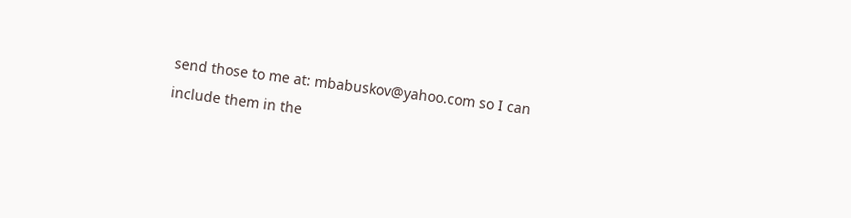send those to me at: mbabuskov@yahoo.com so I can include them in the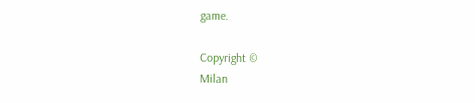game.

Copyright ©
Milan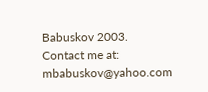Babuskov 2003.
Contact me at: mbabuskov@yahoo.com